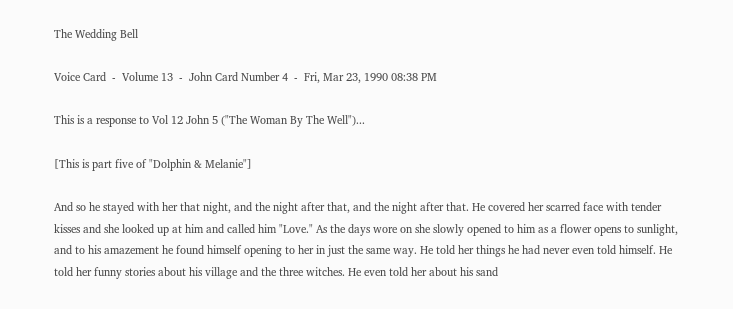The Wedding Bell

Voice Card  -  Volume 13  -  John Card Number 4  -  Fri, Mar 23, 1990 08:38 PM

This is a response to Vol 12 John 5 ("The Woman By The Well")...

[This is part five of "Dolphin & Melanie"]

And so he stayed with her that night, and the night after that, and the night after that. He covered her scarred face with tender kisses and she looked up at him and called him "Love." As the days wore on she slowly opened to him as a flower opens to sunlight, and to his amazement he found himself opening to her in just the same way. He told her things he had never even told himself. He told her funny stories about his village and the three witches. He even told her about his sand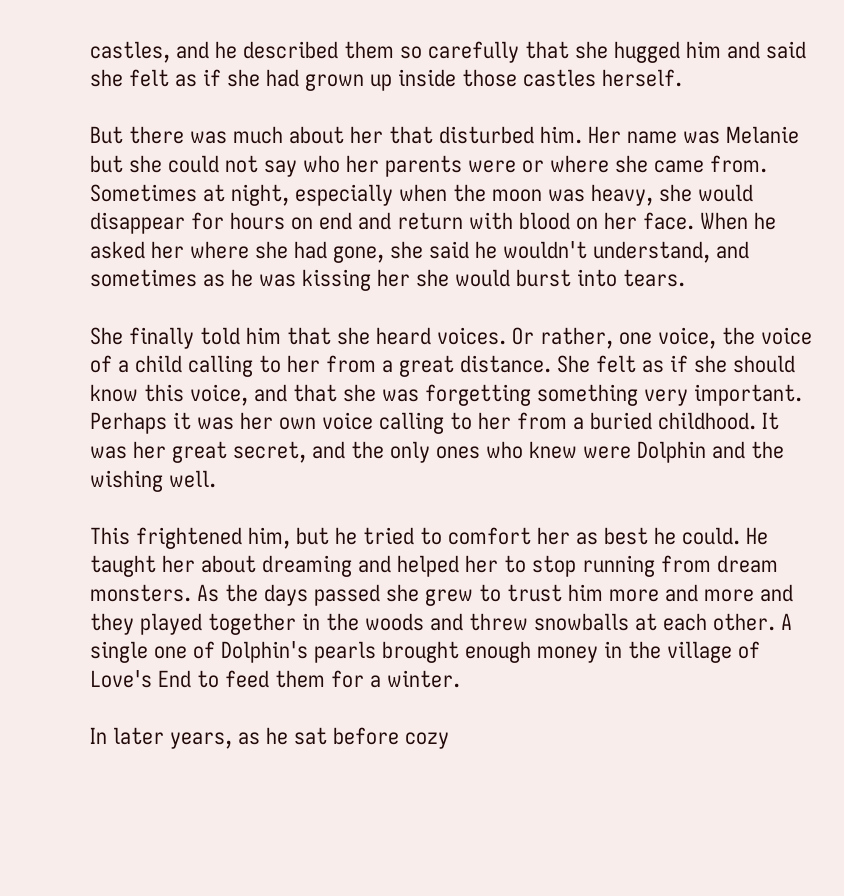castles, and he described them so carefully that she hugged him and said she felt as if she had grown up inside those castles herself.

But there was much about her that disturbed him. Her name was Melanie but she could not say who her parents were or where she came from. Sometimes at night, especially when the moon was heavy, she would disappear for hours on end and return with blood on her face. When he asked her where she had gone, she said he wouldn't understand, and sometimes as he was kissing her she would burst into tears.

She finally told him that she heard voices. Or rather, one voice, the voice of a child calling to her from a great distance. She felt as if she should know this voice, and that she was forgetting something very important. Perhaps it was her own voice calling to her from a buried childhood. It was her great secret, and the only ones who knew were Dolphin and the wishing well.

This frightened him, but he tried to comfort her as best he could. He taught her about dreaming and helped her to stop running from dream monsters. As the days passed she grew to trust him more and more and they played together in the woods and threw snowballs at each other. A single one of Dolphin's pearls brought enough money in the village of Love's End to feed them for a winter.

In later years, as he sat before cozy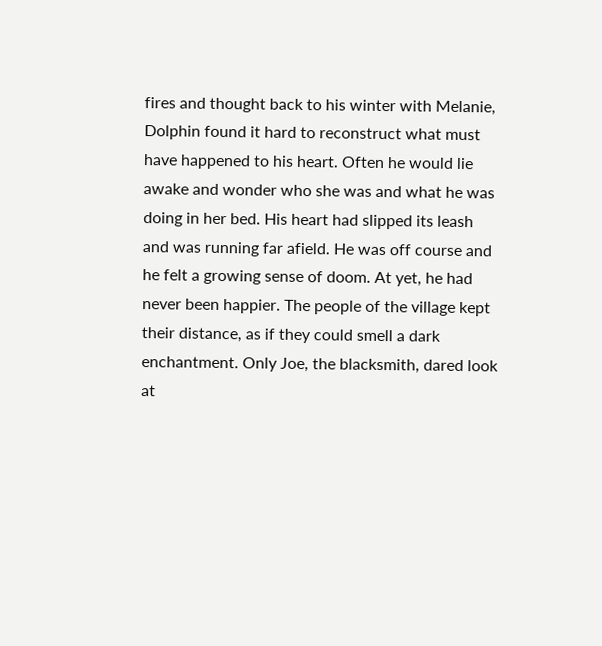fires and thought back to his winter with Melanie, Dolphin found it hard to reconstruct what must have happened to his heart. Often he would lie awake and wonder who she was and what he was doing in her bed. His heart had slipped its leash and was running far afield. He was off course and he felt a growing sense of doom. At yet, he had never been happier. The people of the village kept their distance, as if they could smell a dark enchantment. Only Joe, the blacksmith, dared look at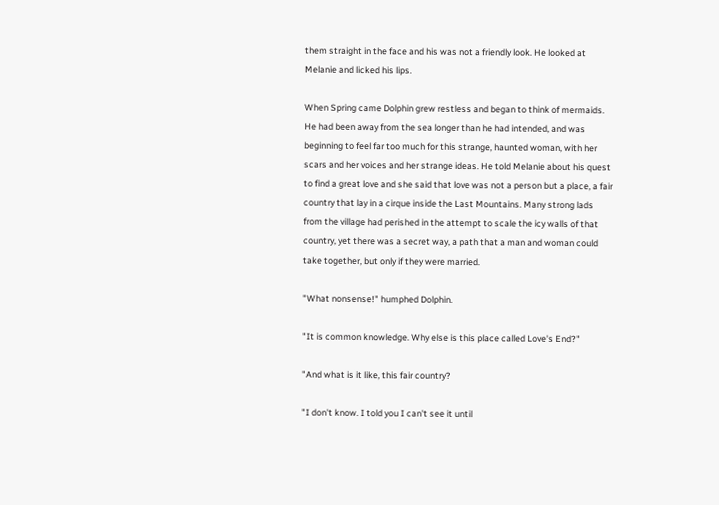them straight in the face and his was not a friendly look. He looked at Melanie and licked his lips.

When Spring came Dolphin grew restless and began to think of mermaids. He had been away from the sea longer than he had intended, and was beginning to feel far too much for this strange, haunted woman, with her scars and her voices and her strange ideas. He told Melanie about his quest to find a great love and she said that love was not a person but a place, a fair country that lay in a cirque inside the Last Mountains. Many strong lads from the village had perished in the attempt to scale the icy walls of that country, yet there was a secret way, a path that a man and woman could take together, but only if they were married.

"What nonsense!" humphed Dolphin.

"It is common knowledge. Why else is this place called Love's End?"

"And what is it like, this fair country?

"I don't know. I told you I can't see it until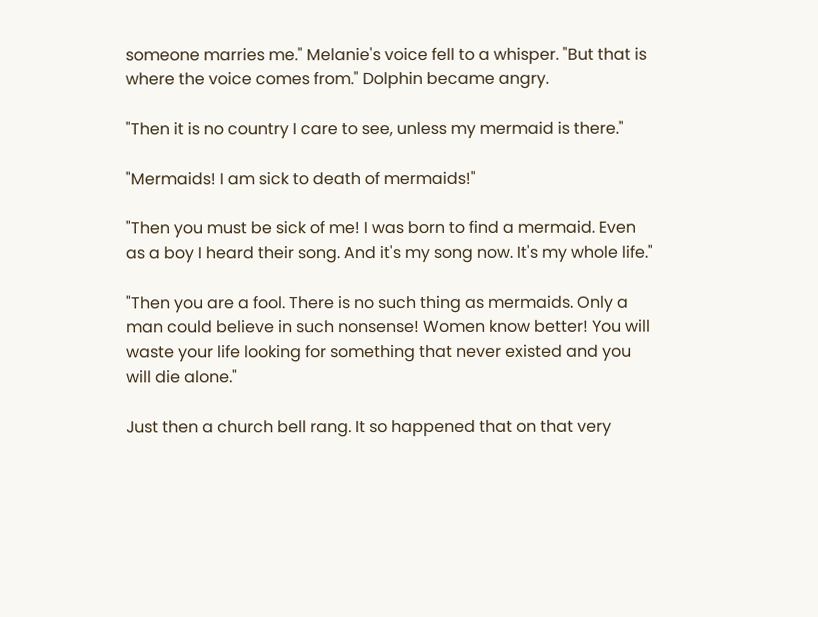someone marries me." Melanie's voice fell to a whisper. "But that is where the voice comes from." Dolphin became angry.

"Then it is no country I care to see, unless my mermaid is there."

"Mermaids! I am sick to death of mermaids!"

"Then you must be sick of me! I was born to find a mermaid. Even as a boy I heard their song. And it's my song now. It's my whole life."

"Then you are a fool. There is no such thing as mermaids. Only a man could believe in such nonsense! Women know better! You will waste your life looking for something that never existed and you will die alone."

Just then a church bell rang. It so happened that on that very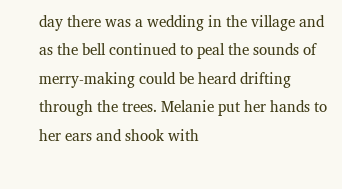day there was a wedding in the village and as the bell continued to peal the sounds of merry-making could be heard drifting through the trees. Melanie put her hands to her ears and shook with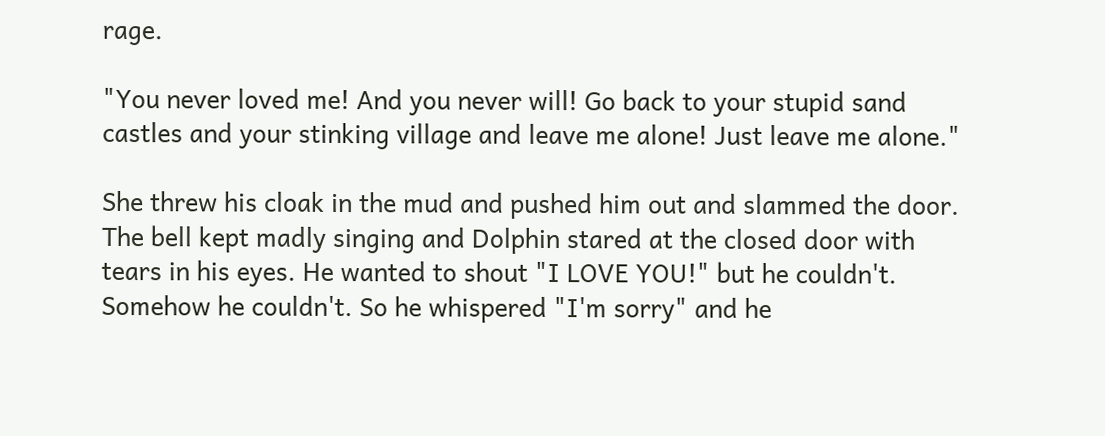rage.

"You never loved me! And you never will! Go back to your stupid sand castles and your stinking village and leave me alone! Just leave me alone."

She threw his cloak in the mud and pushed him out and slammed the door. The bell kept madly singing and Dolphin stared at the closed door with tears in his eyes. He wanted to shout "I LOVE YOU!" but he couldn't. Somehow he couldn't. So he whispered "I'm sorry" and he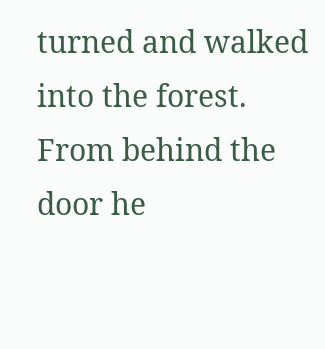turned and walked into the forest. From behind the door he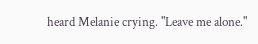heard Melanie crying. "Leave me alone."